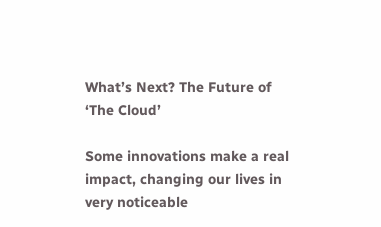What’s Next? The Future of ‘The Cloud’

Some innovations make a real impact, changing our lives in very noticeable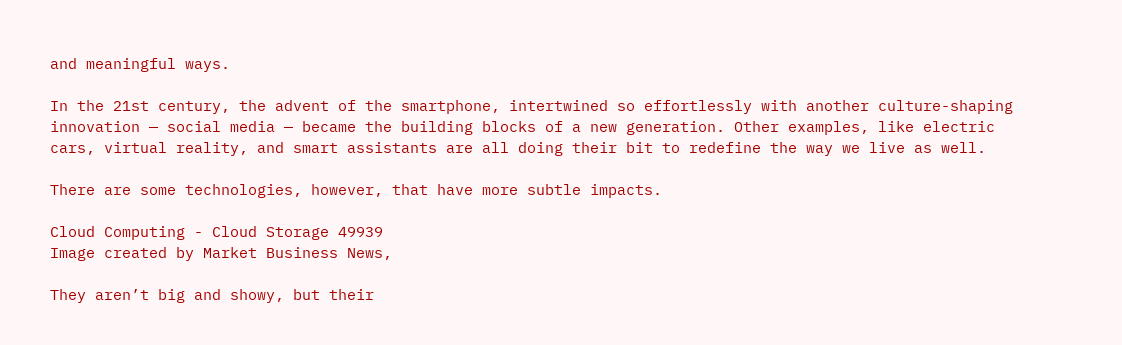and meaningful ways.

In the 21st century, the advent of the smartphone, intertwined so effortlessly with another culture-shaping innovation — social media — became the building blocks of a new generation. Other examples, like electric cars, virtual reality, and smart assistants are all doing their bit to redefine the way we live as well.

There are some technologies, however, that have more subtle impacts.

Cloud Computing - Cloud Storage 49939
Image created by Market Business News,

They aren’t big and showy, but their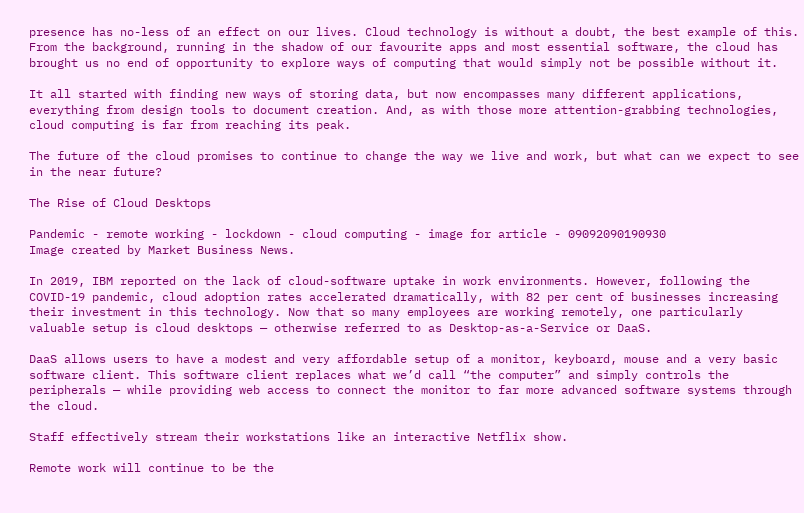presence has no-less of an effect on our lives. Cloud technology is without a doubt, the best example of this. From the background, running in the shadow of our favourite apps and most essential software, the cloud has brought us no end of opportunity to explore ways of computing that would simply not be possible without it.

It all started with finding new ways of storing data, but now encompasses many different applications, everything from design tools to document creation. And, as with those more attention-grabbing technologies, cloud computing is far from reaching its peak.

The future of the cloud promises to continue to change the way we live and work, but what can we expect to see in the near future?

The Rise of Cloud Desktops

Pandemic - remote working - lockdown - cloud computing - image for article - 09092090190930
Image created by Market Business News.

In 2019, IBM reported on the lack of cloud-software uptake in work environments. However, following the COVID-19 pandemic, cloud adoption rates accelerated dramatically, with 82 per cent of businesses increasing their investment in this technology. Now that so many employees are working remotely, one particularly valuable setup is cloud desktops — otherwise referred to as Desktop-as-a-Service or DaaS.

DaaS allows users to have a modest and very affordable setup of a monitor, keyboard, mouse and a very basic software client. This software client replaces what we’d call “the computer” and simply controls the peripherals — while providing web access to connect the monitor to far more advanced software systems through the cloud.

Staff effectively stream their workstations like an interactive Netflix show.

Remote work will continue to be the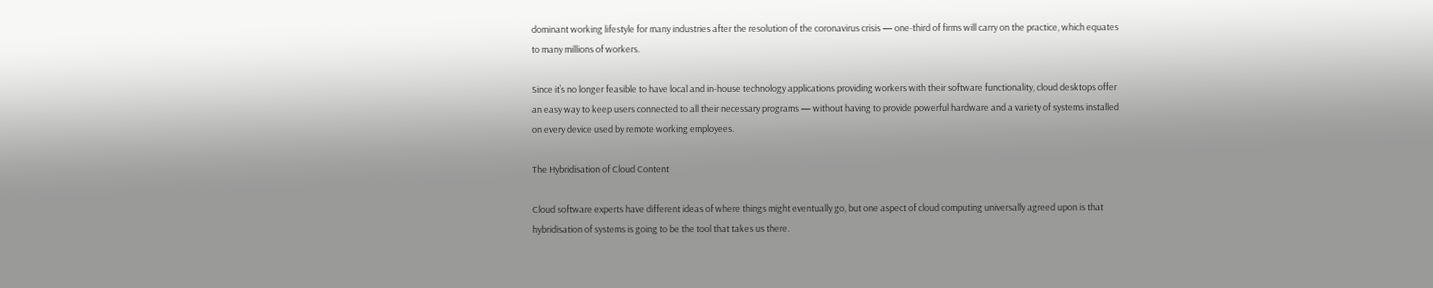dominant working lifestyle for many industries after the resolution of the coronavirus crisis — one-third of firms will carry on the practice, which equates to many millions of workers.

Since it’s no longer feasible to have local and in-house technology applications providing workers with their software functionality, cloud desktops offer an easy way to keep users connected to all their necessary programs — without having to provide powerful hardware and a variety of systems installed on every device used by remote working employees.

The Hybridisation of Cloud Content

Cloud software experts have different ideas of where things might eventually go, but one aspect of cloud computing universally agreed upon is that hybridisation of systems is going to be the tool that takes us there.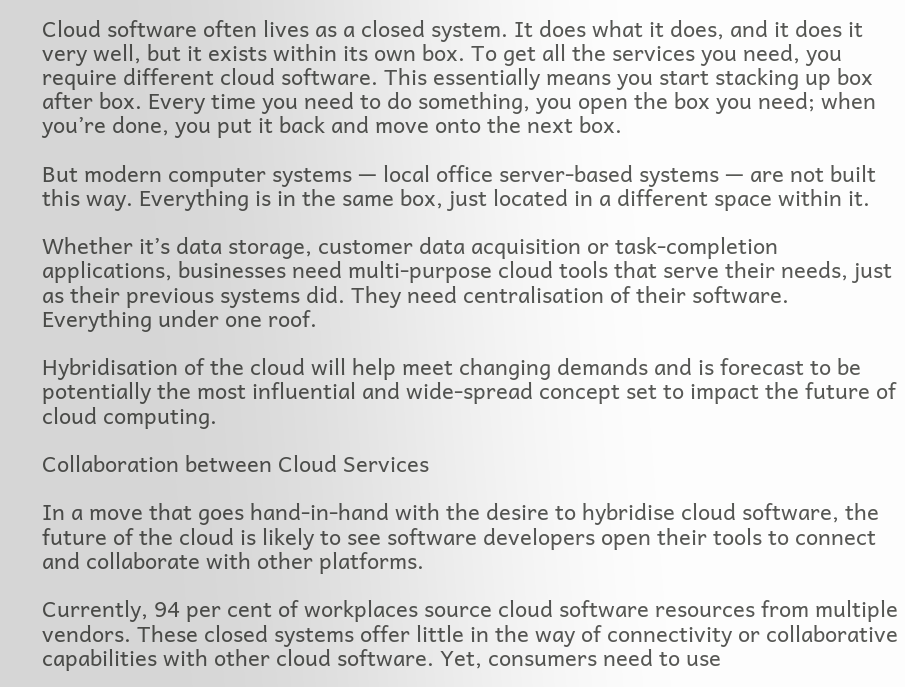Cloud software often lives as a closed system. It does what it does, and it does it very well, but it exists within its own box. To get all the services you need, you require different cloud software. This essentially means you start stacking up box after box. Every time you need to do something, you open the box you need; when you’re done, you put it back and move onto the next box.

But modern computer systems — local office server-based systems — are not built this way. Everything is in the same box, just located in a different space within it.

Whether it’s data storage, customer data acquisition or task-completion applications, businesses need multi-purpose cloud tools that serve their needs, just as their previous systems did. They need centralisation of their software. Everything under one roof.

Hybridisation of the cloud will help meet changing demands and is forecast to be potentially the most influential and wide-spread concept set to impact the future of cloud computing.

Collaboration between Cloud Services

In a move that goes hand-in-hand with the desire to hybridise cloud software, the future of the cloud is likely to see software developers open their tools to connect and collaborate with other platforms.

Currently, 94 per cent of workplaces source cloud software resources from multiple vendors. These closed systems offer little in the way of connectivity or collaborative capabilities with other cloud software. Yet, consumers need to use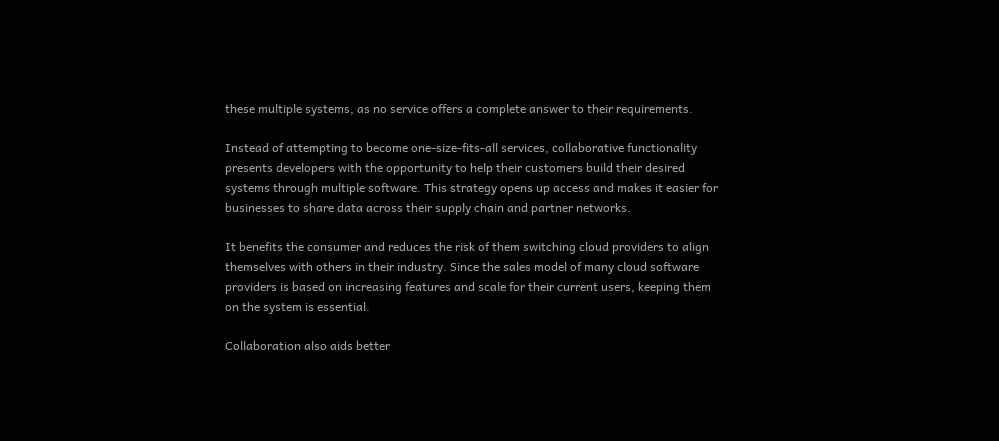these multiple systems, as no service offers a complete answer to their requirements.

Instead of attempting to become one-size-fits-all services, collaborative functionality presents developers with the opportunity to help their customers build their desired systems through multiple software. This strategy opens up access and makes it easier for businesses to share data across their supply chain and partner networks.

It benefits the consumer and reduces the risk of them switching cloud providers to align themselves with others in their industry. Since the sales model of many cloud software providers is based on increasing features and scale for their current users, keeping them on the system is essential.

Collaboration also aids better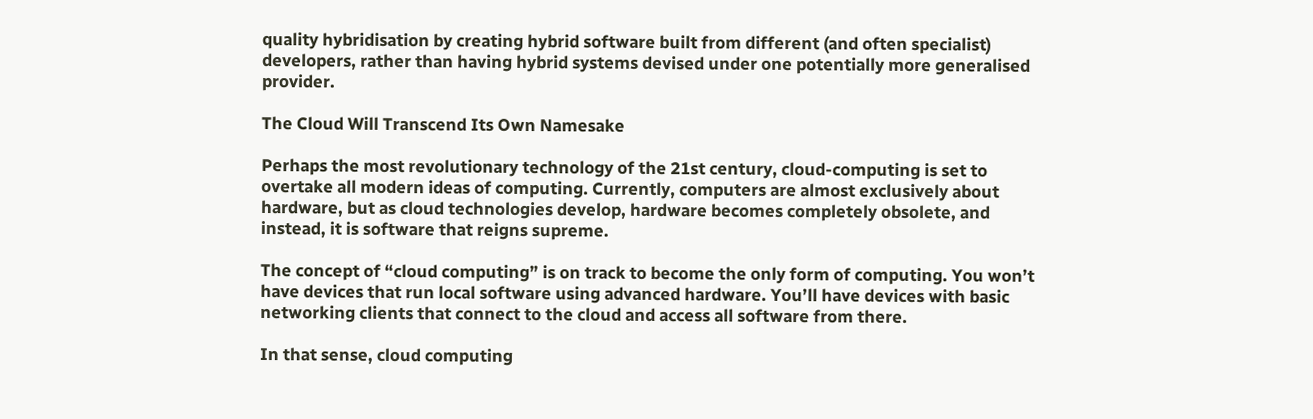quality hybridisation by creating hybrid software built from different (and often specialist) developers, rather than having hybrid systems devised under one potentially more generalised provider.

The Cloud Will Transcend Its Own Namesake

Perhaps the most revolutionary technology of the 21st century, cloud-computing is set to overtake all modern ideas of computing. Currently, computers are almost exclusively about hardware, but as cloud technologies develop, hardware becomes completely obsolete, and instead, it is software that reigns supreme.

The concept of “cloud computing” is on track to become the only form of computing. You won’t have devices that run local software using advanced hardware. You’ll have devices with basic networking clients that connect to the cloud and access all software from there.

In that sense, cloud computing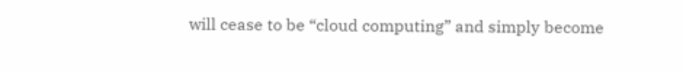will cease to be “cloud computing” and simply become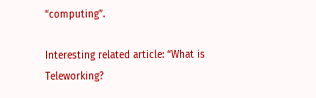“computing”.

Interesting related article: “What is Teleworking?